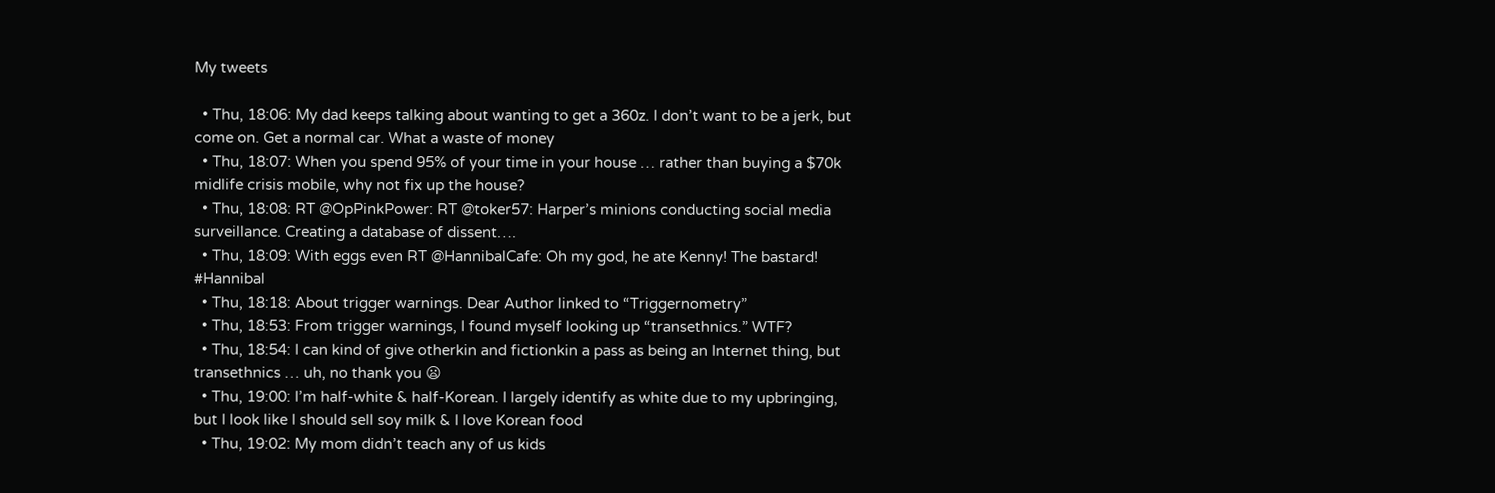My tweets

  • Thu, 18:06: My dad keeps talking about wanting to get a 360z. I don’t want to be a jerk, but come on. Get a normal car. What a waste of money
  • Thu, 18:07: When you spend 95% of your time in your house … rather than buying a $70k midlife crisis mobile, why not fix up the house?
  • Thu, 18:08: RT @OpPinkPower: RT @toker57: Harper’s minions conducting social media surveillance. Creating a database of dissent….
  • Thu, 18:09: With eggs even RT @HannibalCafe: Oh my god, he ate Kenny! The bastard! #Hannibal
  • Thu, 18:18: About trigger warnings. Dear Author linked to “Triggernometry”
  • Thu, 18:53: From trigger warnings, I found myself looking up “transethnics.” WTF?
  • Thu, 18:54: I can kind of give otherkin and fictionkin a pass as being an Internet thing, but transethnics … uh, no thank you 😦
  • Thu, 19:00: I’m half-white & half-Korean. I largely identify as white due to my upbringing, but I look like I should sell soy milk & I love Korean food
  • Thu, 19:02: My mom didn’t teach any of us kids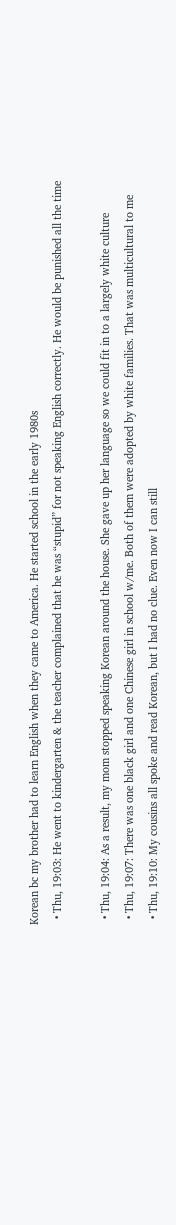Korean bc my brother had to learn English when they came to America. He started school in the early 1980s
  • Thu, 19:03: He went to kindergarten & the teacher complained that he was “stupid” for not speaking English correctly. He would be punished all the time

  • Thu, 19:04: As a result, my mom stopped speaking Korean around the house. She gave up her language so we could fit in to a largely white culture
  • Thu, 19:07: There was one black girl and one Chinese girl in school w/me. Both of them were adopted by white families. That was multicultural to me
  • Thu, 19:10: My cousins all spoke and read Korean, but I had no clue. Even now I can still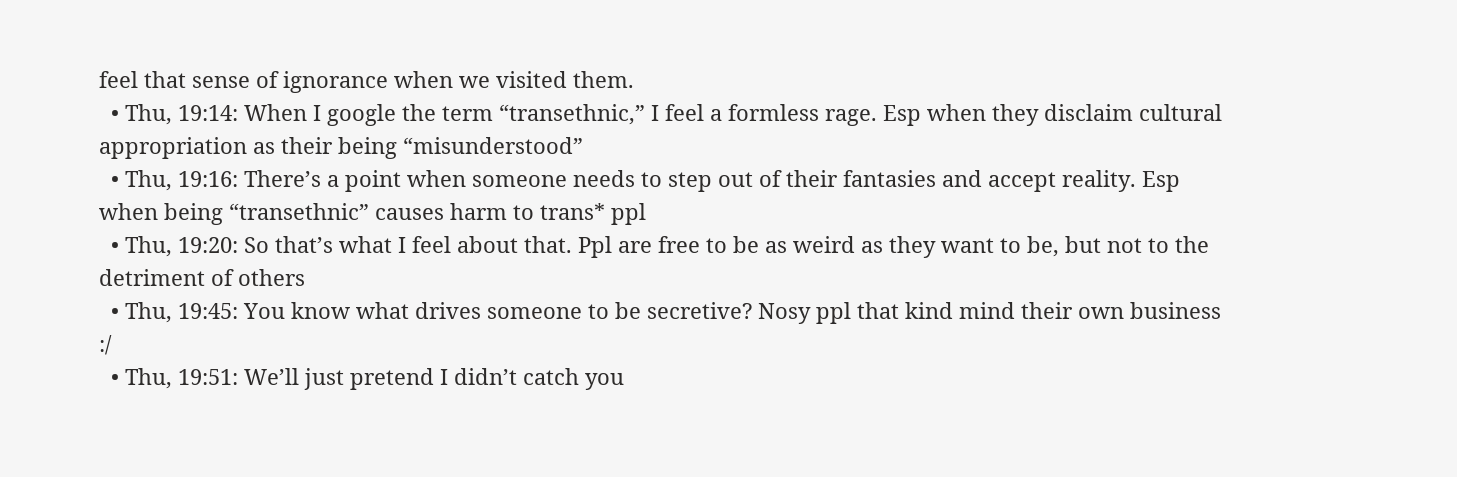feel that sense of ignorance when we visited them.
  • Thu, 19:14: When I google the term “transethnic,” I feel a formless rage. Esp when they disclaim cultural appropriation as their being “misunderstood”
  • Thu, 19:16: There’s a point when someone needs to step out of their fantasies and accept reality. Esp when being “transethnic” causes harm to trans* ppl
  • Thu, 19:20: So that’s what I feel about that. Ppl are free to be as weird as they want to be, but not to the detriment of others
  • Thu, 19:45: You know what drives someone to be secretive? Nosy ppl that kind mind their own business :/
  • Thu, 19:51: We’ll just pretend I didn’t catch you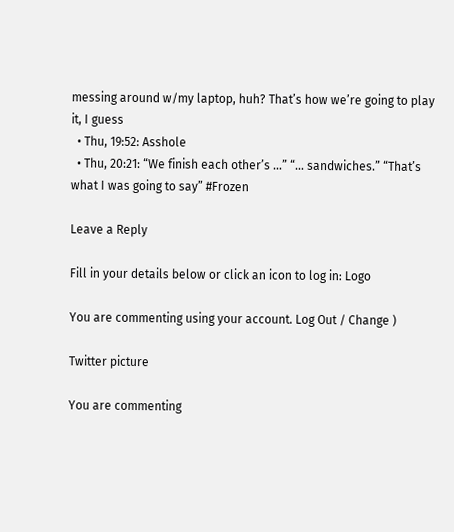messing around w/my laptop, huh? That’s how we’re going to play it, I guess
  • Thu, 19:52: Asshole
  • Thu, 20:21: “We finish each other’s …” “… sandwiches.” “That’s what I was going to say” #Frozen

Leave a Reply

Fill in your details below or click an icon to log in: Logo

You are commenting using your account. Log Out / Change )

Twitter picture

You are commenting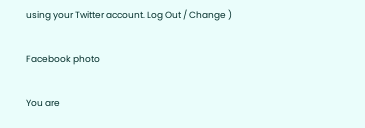using your Twitter account. Log Out / Change )

Facebook photo

You are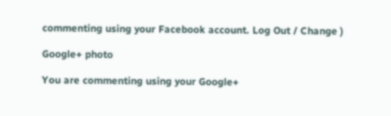commenting using your Facebook account. Log Out / Change )

Google+ photo

You are commenting using your Google+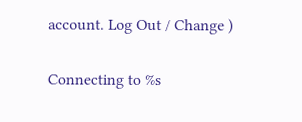account. Log Out / Change )

Connecting to %s